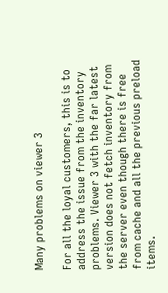Many problems on viewer 3

For all the loyal customers, this is to address the issue from the inventory problems. Viewer 3 with the far latest version does not fetch inventory from the server even though there is free from cache and all the previous preload items.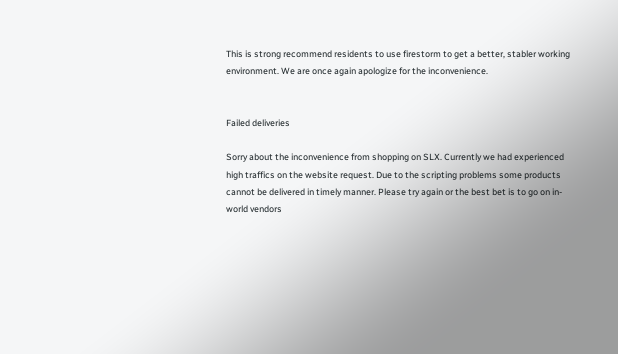This is strong recommend residents to use firestorm to get a better, stabler working environment. We are once again apologize for the inconvenience.


Failed deliveries

Sorry about the inconvenience from shopping on SLX. Currently we had experienced high traffics on the website request. Due to the scripting problems some products cannot be delivered in timely manner. Please try again or the best bet is to go on in-world vendors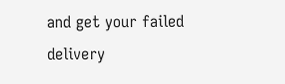and get your failed delivery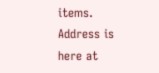items.  Address is here at